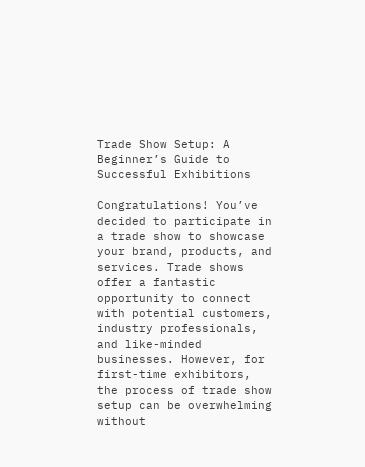Trade Show Setup: A Beginner’s Guide to Successful Exhibitions

Congratulations! You’ve decided to participate in a trade show to showcase your brand, products, and services. Trade shows offer a fantastic opportunity to connect with potential customers, industry professionals, and like-minded businesses. However, for first-time exhibitors, the process of trade show setup can be overwhelming without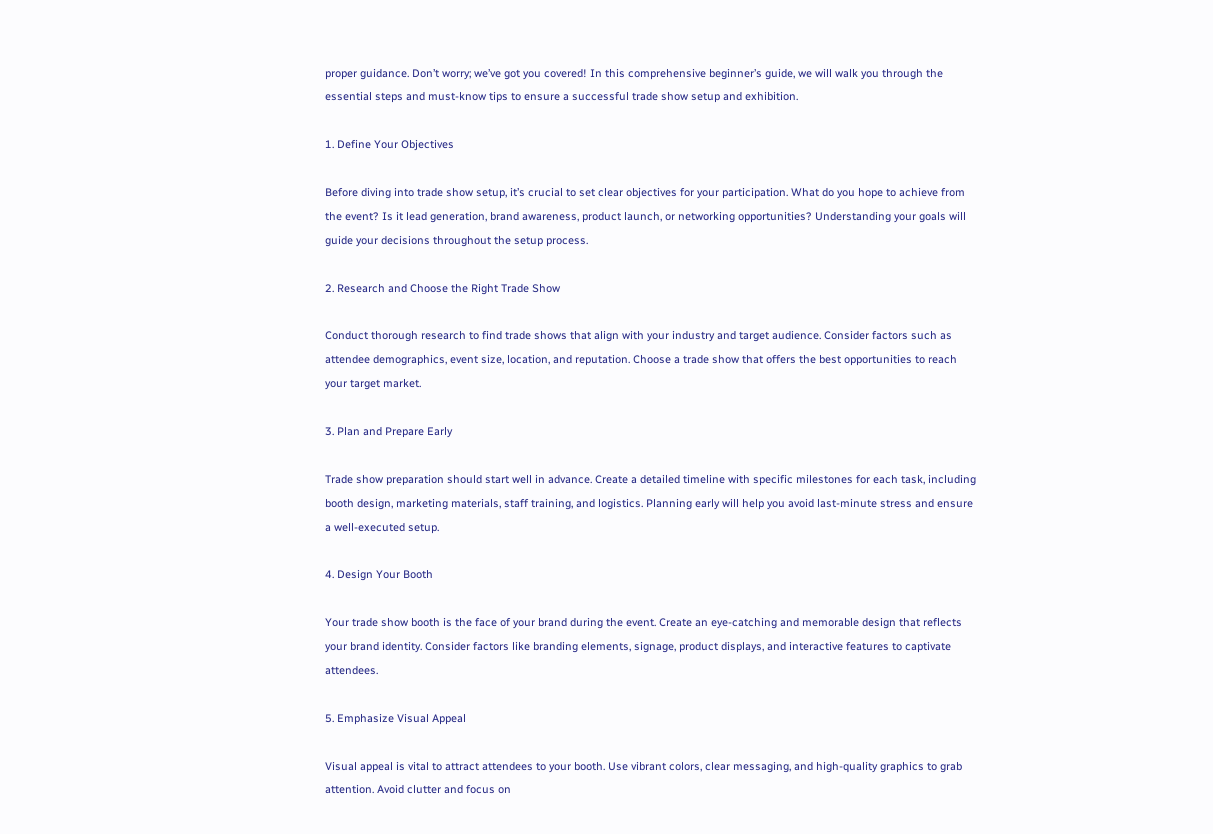proper guidance. Don’t worry; we’ve got you covered! In this comprehensive beginner’s guide, we will walk you through the essential steps and must-know tips to ensure a successful trade show setup and exhibition.

1. Define Your Objectives

Before diving into trade show setup, it’s crucial to set clear objectives for your participation. What do you hope to achieve from the event? Is it lead generation, brand awareness, product launch, or networking opportunities? Understanding your goals will guide your decisions throughout the setup process.

2. Research and Choose the Right Trade Show

Conduct thorough research to find trade shows that align with your industry and target audience. Consider factors such as attendee demographics, event size, location, and reputation. Choose a trade show that offers the best opportunities to reach your target market.

3. Plan and Prepare Early

Trade show preparation should start well in advance. Create a detailed timeline with specific milestones for each task, including booth design, marketing materials, staff training, and logistics. Planning early will help you avoid last-minute stress and ensure a well-executed setup.

4. Design Your Booth

Your trade show booth is the face of your brand during the event. Create an eye-catching and memorable design that reflects your brand identity. Consider factors like branding elements, signage, product displays, and interactive features to captivate attendees.

5. Emphasize Visual Appeal

Visual appeal is vital to attract attendees to your booth. Use vibrant colors, clear messaging, and high-quality graphics to grab attention. Avoid clutter and focus on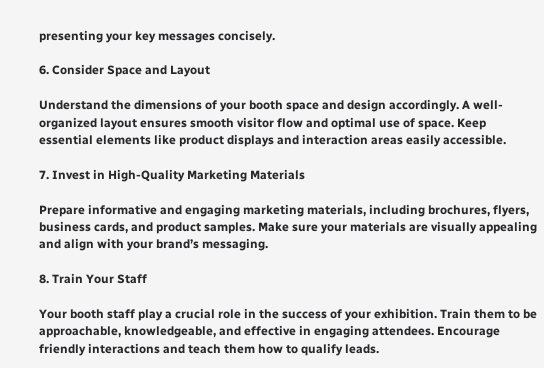presenting your key messages concisely.

6. Consider Space and Layout

Understand the dimensions of your booth space and design accordingly. A well-organized layout ensures smooth visitor flow and optimal use of space. Keep essential elements like product displays and interaction areas easily accessible.

7. Invest in High-Quality Marketing Materials

Prepare informative and engaging marketing materials, including brochures, flyers, business cards, and product samples. Make sure your materials are visually appealing and align with your brand’s messaging.

8. Train Your Staff

Your booth staff play a crucial role in the success of your exhibition. Train them to be approachable, knowledgeable, and effective in engaging attendees. Encourage friendly interactions and teach them how to qualify leads.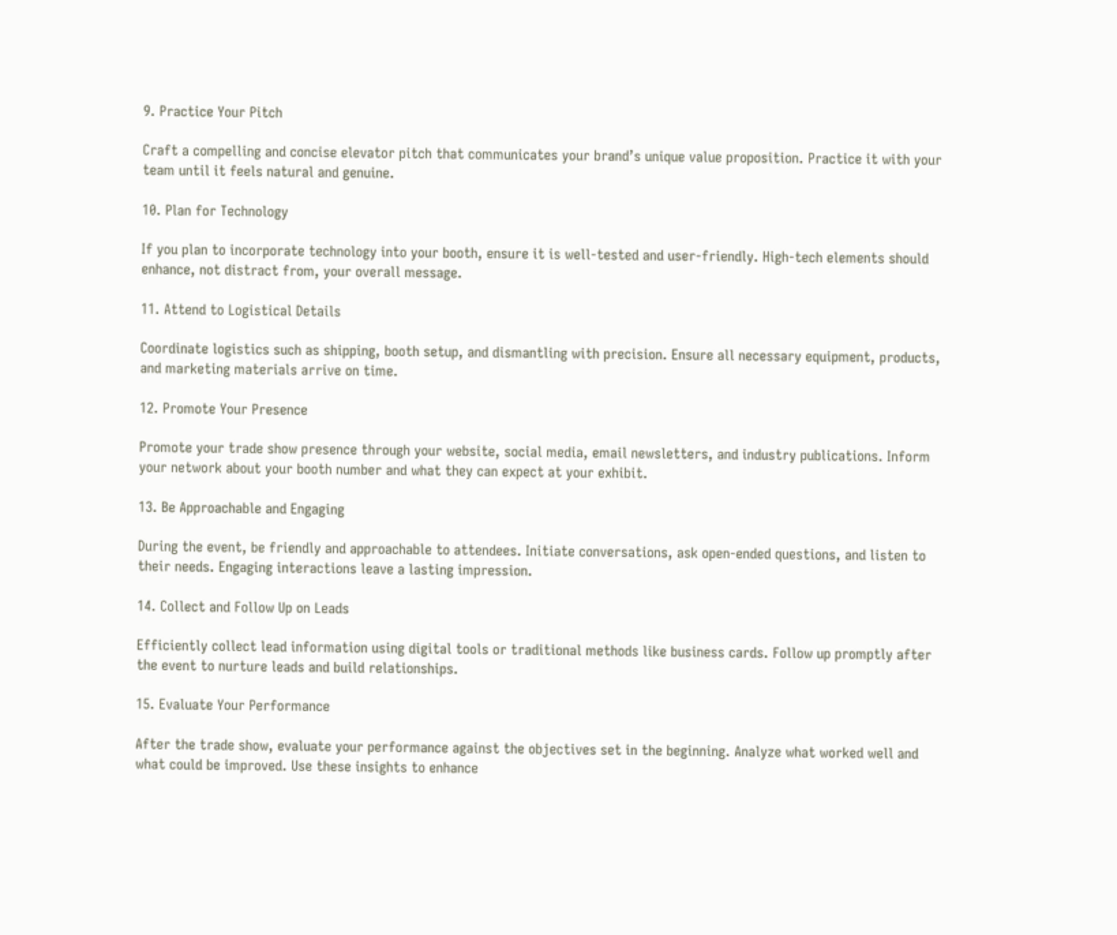9. Practice Your Pitch

Craft a compelling and concise elevator pitch that communicates your brand’s unique value proposition. Practice it with your team until it feels natural and genuine.

10. Plan for Technology

If you plan to incorporate technology into your booth, ensure it is well-tested and user-friendly. High-tech elements should enhance, not distract from, your overall message.

11. Attend to Logistical Details

Coordinate logistics such as shipping, booth setup, and dismantling with precision. Ensure all necessary equipment, products, and marketing materials arrive on time.

12. Promote Your Presence

Promote your trade show presence through your website, social media, email newsletters, and industry publications. Inform your network about your booth number and what they can expect at your exhibit.

13. Be Approachable and Engaging

During the event, be friendly and approachable to attendees. Initiate conversations, ask open-ended questions, and listen to their needs. Engaging interactions leave a lasting impression.

14. Collect and Follow Up on Leads

Efficiently collect lead information using digital tools or traditional methods like business cards. Follow up promptly after the event to nurture leads and build relationships.

15. Evaluate Your Performance

After the trade show, evaluate your performance against the objectives set in the beginning. Analyze what worked well and what could be improved. Use these insights to enhance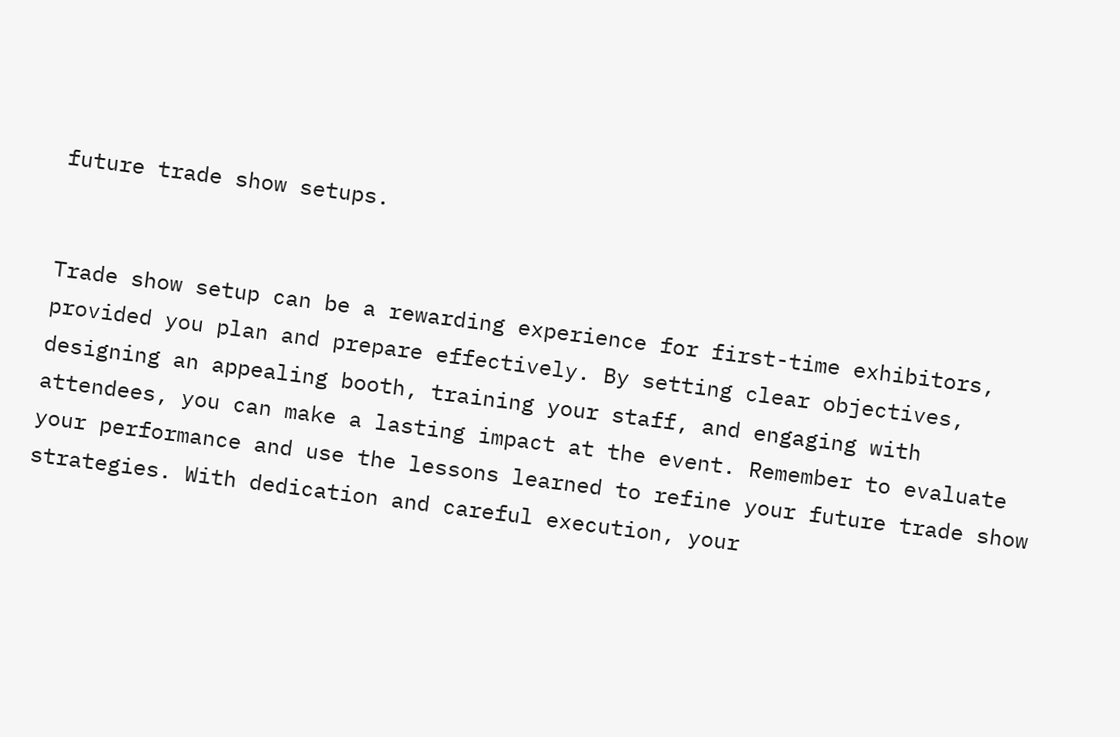future trade show setups.


Trade show setup can be a rewarding experience for first-time exhibitors, provided you plan and prepare effectively. By setting clear objectives, designing an appealing booth, training your staff, and engaging with attendees, you can make a lasting impact at the event. Remember to evaluate your performance and use the lessons learned to refine your future trade show strategies. With dedication and careful execution, your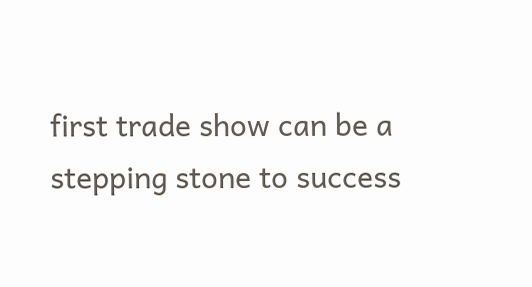first trade show can be a stepping stone to success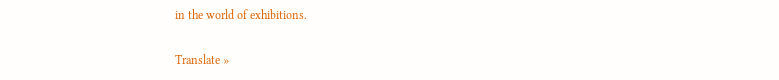in the world of exhibitions.

Translate »